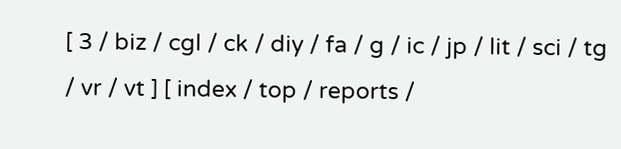[ 3 / biz / cgl / ck / diy / fa / g / ic / jp / lit / sci / tg / vr / vt ] [ index / top / reports /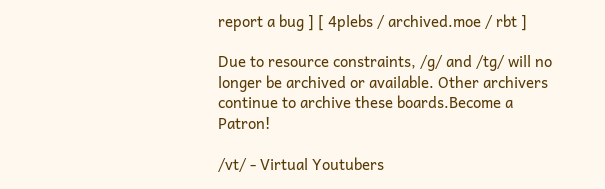report a bug ] [ 4plebs / archived.moe / rbt ]

Due to resource constraints, /g/ and /tg/ will no longer be archived or available. Other archivers continue to archive these boards.Become a Patron!

/vt/ - Virtual Youtubers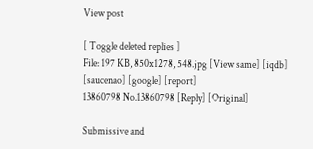View post

[ Toggle deleted replies ]
File: 197 KB, 850x1278, 548.jpg [View same] [iqdb] [saucenao] [google] [report]
13860798 No.13860798 [Reply] [Original]

Submissive and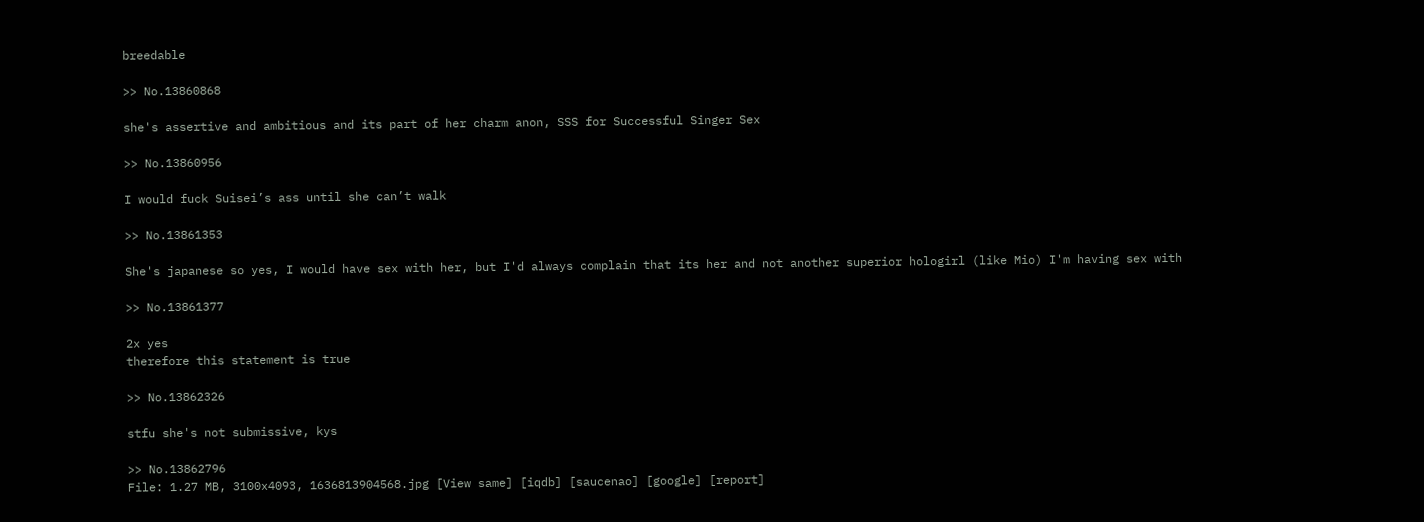breedable

>> No.13860868

she's assertive and ambitious and its part of her charm anon, SSS for Successful Singer Sex

>> No.13860956

I would fuck Suisei’s ass until she can’t walk

>> No.13861353

She's japanese so yes, I would have sex with her, but I'd always complain that its her and not another superior hologirl (like Mio) I'm having sex with

>> No.13861377

2x yes
therefore this statement is true

>> No.13862326

stfu she's not submissive, kys

>> No.13862796
File: 1.27 MB, 3100x4093, 1636813904568.jpg [View same] [iqdb] [saucenao] [google] [report]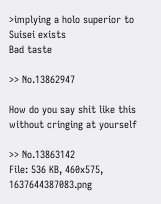>implying a holo superior to Suisei exists
Bad taste

>> No.13862947

How do you say shit like this without cringing at yourself

>> No.13863142
File: 536 KB, 460x575, 1637644387083.png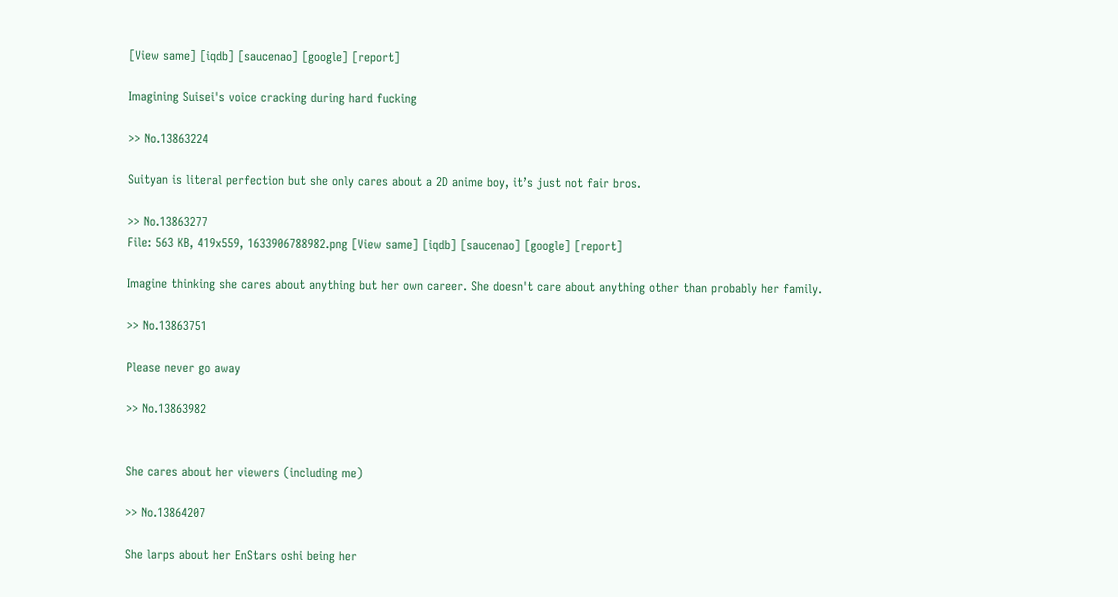[View same] [iqdb] [saucenao] [google] [report]

Imagining Suisei's voice cracking during hard fucking

>> No.13863224

Suityan is literal perfection but she only cares about a 2D anime boy, it’s just not fair bros.

>> No.13863277
File: 563 KB, 419x559, 1633906788982.png [View same] [iqdb] [saucenao] [google] [report]

Imagine thinking she cares about anything but her own career. She doesn't care about anything other than probably her family.

>> No.13863751

Please never go away

>> No.13863982


She cares about her viewers (including me)

>> No.13864207

She larps about her EnStars oshi being her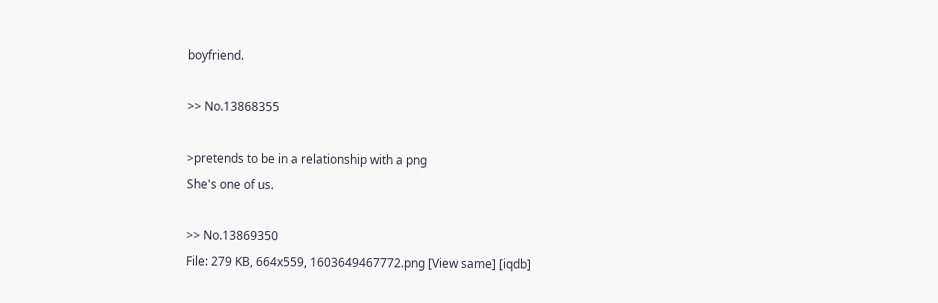boyfriend.

>> No.13868355

>pretends to be in a relationship with a png
She's one of us.

>> No.13869350
File: 279 KB, 664x559, 1603649467772.png [View same] [iqdb]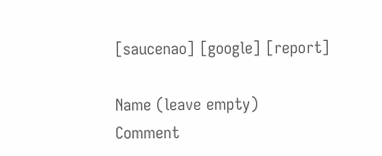[saucenao] [google] [report]

Name (leave empty)
Comment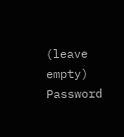(leave empty)
Password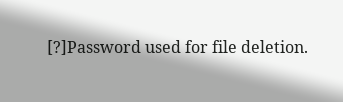[?]Password used for file deletion.